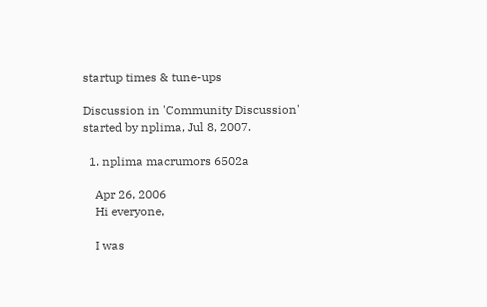startup times & tune-ups

Discussion in 'Community Discussion' started by nplima, Jul 8, 2007.

  1. nplima macrumors 6502a

    Apr 26, 2006
    Hi everyone,

    I was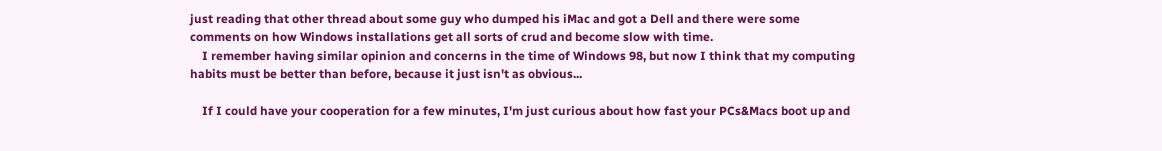just reading that other thread about some guy who dumped his iMac and got a Dell and there were some comments on how Windows installations get all sorts of crud and become slow with time.
    I remember having similar opinion and concerns in the time of Windows 98, but now I think that my computing habits must be better than before, because it just isn't as obvious...

    If I could have your cooperation for a few minutes, I'm just curious about how fast your PCs&Macs boot up and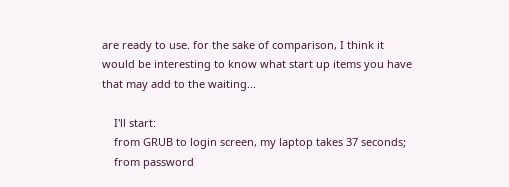are ready to use. for the sake of comparison, I think it would be interesting to know what start up items you have that may add to the waiting...

    I'll start:
    from GRUB to login screen, my laptop takes 37 seconds;
    from password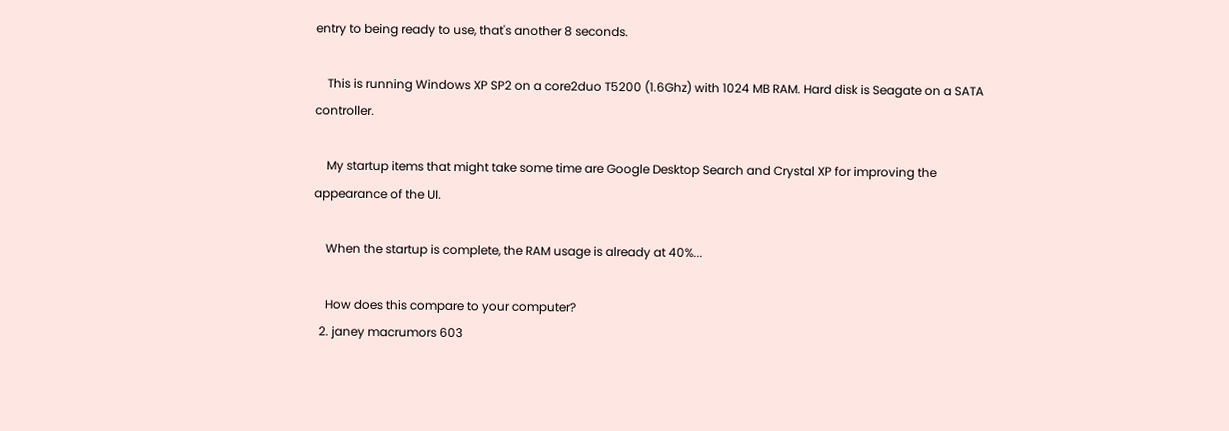entry to being ready to use, that's another 8 seconds.

    This is running Windows XP SP2 on a core2duo T5200 (1.6Ghz) with 1024 MB RAM. Hard disk is Seagate on a SATA controller.

    My startup items that might take some time are Google Desktop Search and Crystal XP for improving the appearance of the UI.

    When the startup is complete, the RAM usage is already at 40%...

    How does this compare to your computer?
  2. janey macrumors 603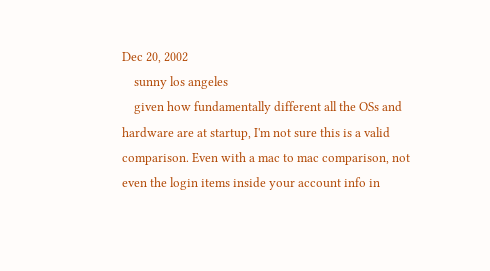Dec 20, 2002
    sunny los angeles
    given how fundamentally different all the OSs and hardware are at startup, I'm not sure this is a valid comparison. Even with a mac to mac comparison, not even the login items inside your account info in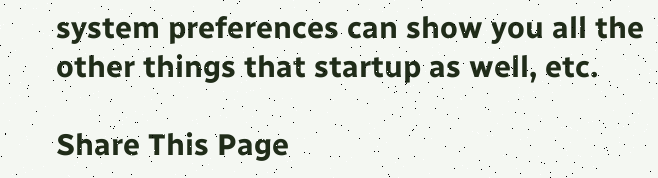system preferences can show you all the other things that startup as well, etc.

Share This Page